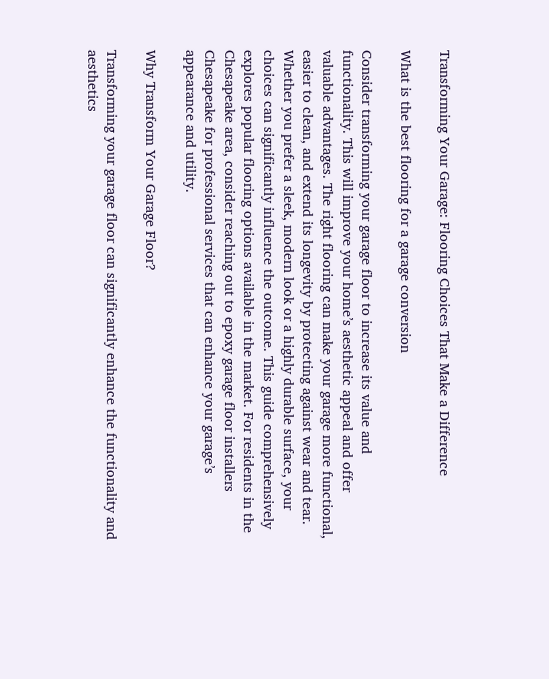Transforming Your Garage: Flooring Choices That Make a Difference

What is the best flooring for a garage conversion

Consider transforming your garage floor to increase its value and functionality. This will improve your home’s aesthetic appeal and offer valuable advantages. The right flooring can make your garage more functional, easier to clean, and extend its longevity by protecting against wear and tear. Whether you prefer a sleek, modern look or a highly durable surface, your choices can significantly influence the outcome. This guide comprehensively explores popular flooring options available in the market. For residents in the Chesapeake area, consider reaching out to epoxy garage floor installers Chesapeake for professional services that can enhance your garage’s appearance and utility.

Why Transform Your Garage Floor?

Transforming your garage floor can significantly enhance the functionality and aesthetics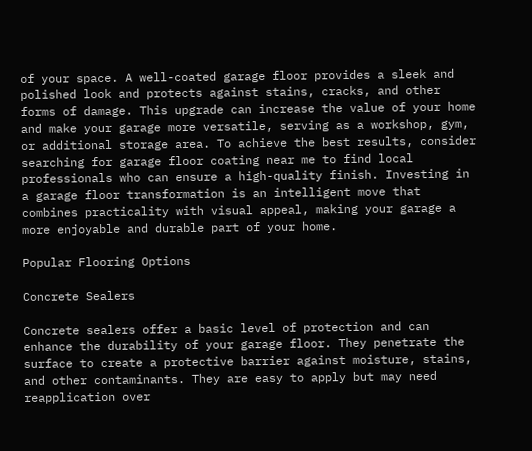of your space. A well-coated garage floor provides a sleek and polished look and protects against stains, cracks, and other forms of damage. This upgrade can increase the value of your home and make your garage more versatile, serving as a workshop, gym, or additional storage area. To achieve the best results, consider searching for garage floor coating near me to find local professionals who can ensure a high-quality finish. Investing in a garage floor transformation is an intelligent move that combines practicality with visual appeal, making your garage a more enjoyable and durable part of your home.

Popular Flooring Options

Concrete Sealers

Concrete sealers offer a basic level of protection and can enhance the durability of your garage floor. They penetrate the surface to create a protective barrier against moisture, stains, and other contaminants. They are easy to apply but may need reapplication over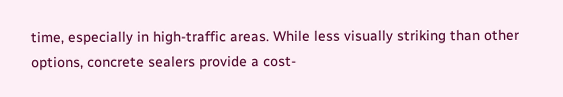time, especially in high-traffic areas. While less visually striking than other options, concrete sealers provide a cost-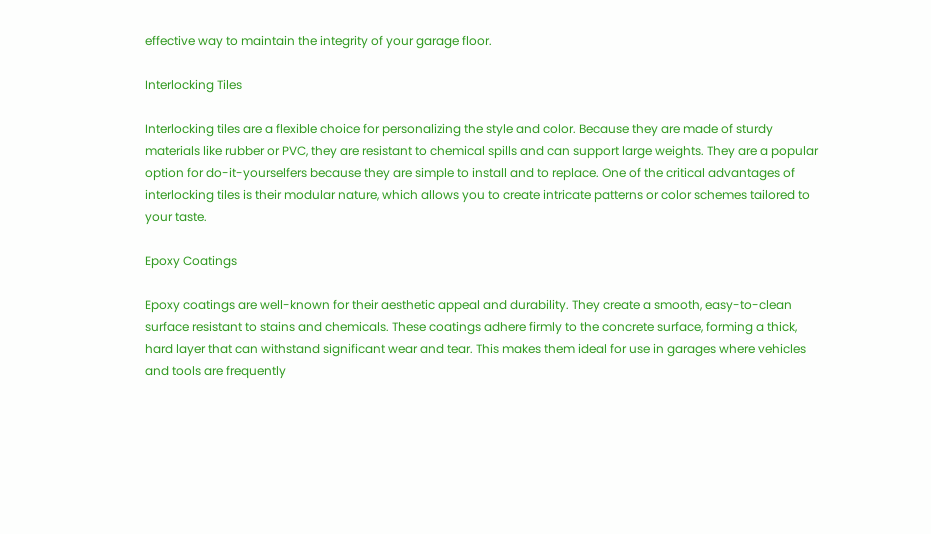effective way to maintain the integrity of your garage floor.

Interlocking Tiles

Interlocking tiles are a flexible choice for personalizing the style and color. Because they are made of sturdy materials like rubber or PVC, they are resistant to chemical spills and can support large weights. They are a popular option for do-it-yourselfers because they are simple to install and to replace. One of the critical advantages of interlocking tiles is their modular nature, which allows you to create intricate patterns or color schemes tailored to your taste.

Epoxy Coatings

Epoxy coatings are well-known for their aesthetic appeal and durability. They create a smooth, easy-to-clean surface resistant to stains and chemicals. These coatings adhere firmly to the concrete surface, forming a thick, hard layer that can withstand significant wear and tear. This makes them ideal for use in garages where vehicles and tools are frequently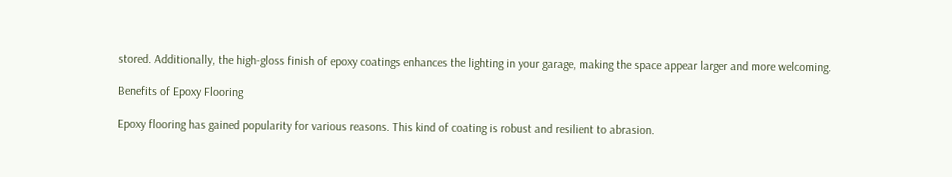stored. Additionally, the high-gloss finish of epoxy coatings enhances the lighting in your garage, making the space appear larger and more welcoming.

Benefits of Epoxy Flooring

Epoxy flooring has gained popularity for various reasons. This kind of coating is robust and resilient to abrasion.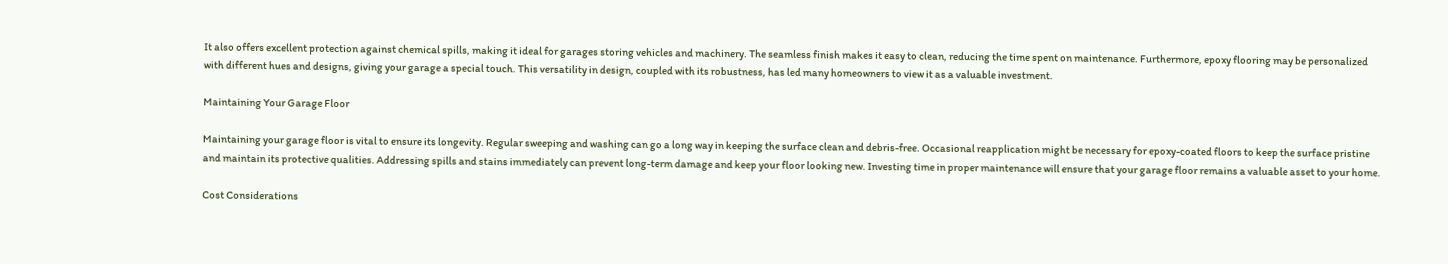It also offers excellent protection against chemical spills, making it ideal for garages storing vehicles and machinery. The seamless finish makes it easy to clean, reducing the time spent on maintenance. Furthermore, epoxy flooring may be personalized with different hues and designs, giving your garage a special touch. This versatility in design, coupled with its robustness, has led many homeowners to view it as a valuable investment.

Maintaining Your Garage Floor

Maintaining your garage floor is vital to ensure its longevity. Regular sweeping and washing can go a long way in keeping the surface clean and debris-free. Occasional reapplication might be necessary for epoxy-coated floors to keep the surface pristine and maintain its protective qualities. Addressing spills and stains immediately can prevent long-term damage and keep your floor looking new. Investing time in proper maintenance will ensure that your garage floor remains a valuable asset to your home.

Cost Considerations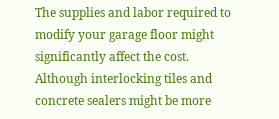The supplies and labor required to modify your garage floor might significantly affect the cost. Although interlocking tiles and concrete sealers might be more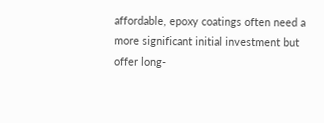affordable, epoxy coatings often need a more significant initial investment but offer long-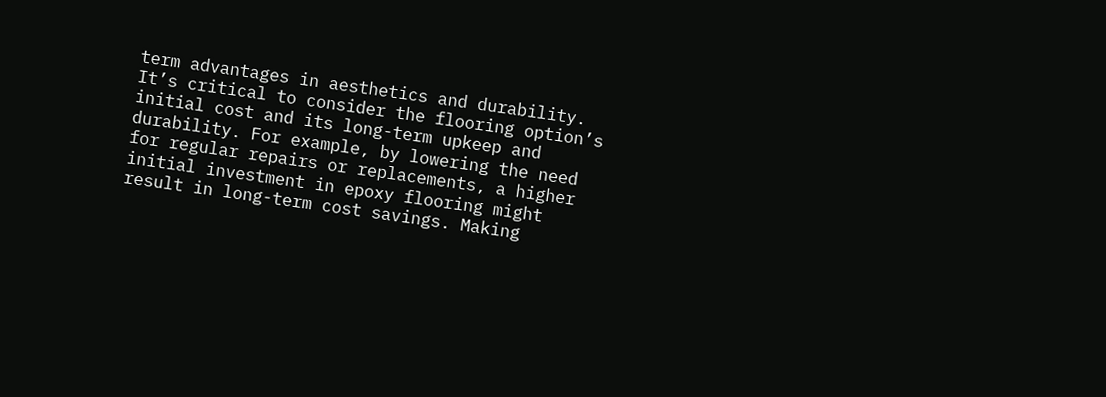term advantages in aesthetics and durability. It’s critical to consider the flooring option’s initial cost and its long-term upkeep and durability. For example, by lowering the need for regular repairs or replacements, a higher initial investment in epoxy flooring might result in long-term cost savings. Making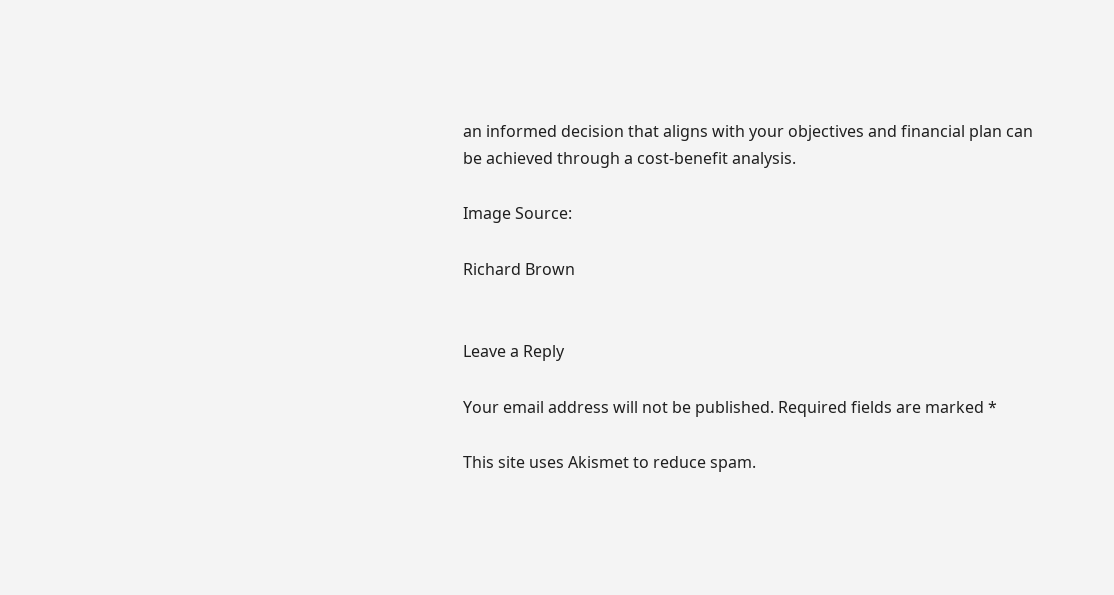an informed decision that aligns with your objectives and financial plan can be achieved through a cost-benefit analysis.

Image Source:

Richard Brown


Leave a Reply

Your email address will not be published. Required fields are marked *

This site uses Akismet to reduce spam.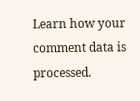Learn how your comment data is processed.